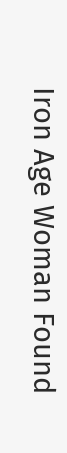Iron Age Woman Found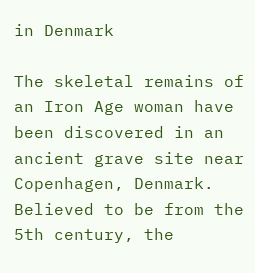in Denmark

The skeletal remains of an Iron Age woman have been discovered in an ancient grave site near Copenhagen, Denmark. Believed to be from the 5th century, the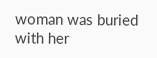woman was buried with her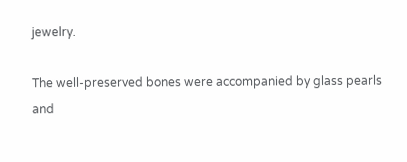jewelry.

The well-preserved bones were accompanied by glass pearls and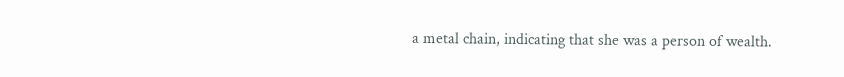a metal chain, indicating that she was a person of wealth.